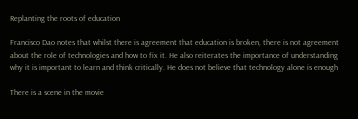Replanting the roots of education

Francisco Dao notes that whilst there is agreement that education is broken, there is not agreement about the role of technologies and how to fix it. He also reiterates the importance of understanding why it is important to learn and think critically. He does not believe that technology alone is enough

There is a scene in the movie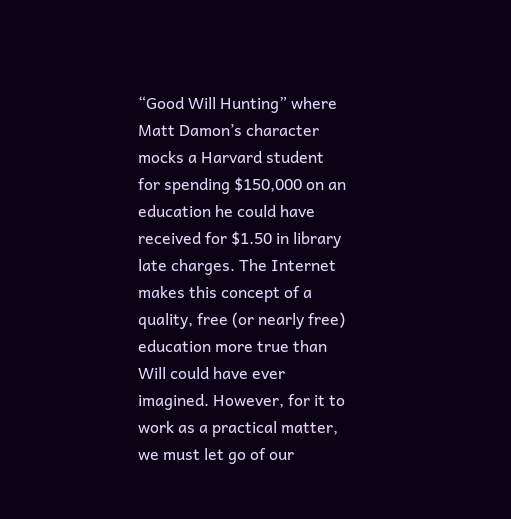“Good Will Hunting” where Matt Damon’s character mocks a Harvard student for spending $150,000 on an education he could have received for $1.50 in library late charges. The Internet makes this concept of a quality, free (or nearly free) education more true than Will could have ever imagined. However, for it to work as a practical matter, we must let go of our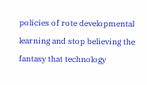policies of rote developmental learning and stop believing the fantasy that technology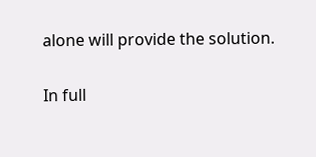alone will provide the solution.

In full